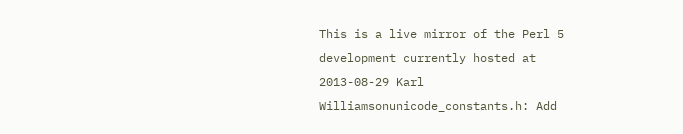This is a live mirror of the Perl 5 development currently hosted at
2013-08-29 Karl Williamsonunicode_constants.h: Add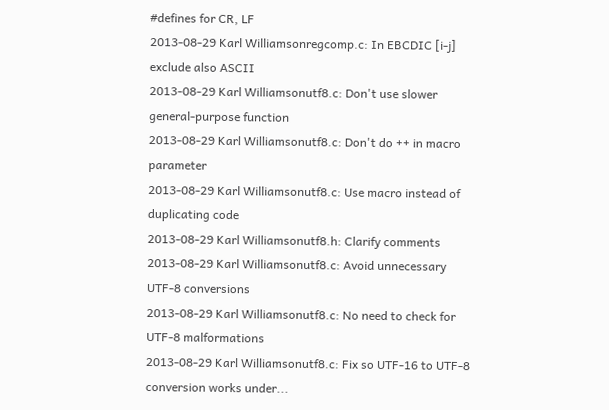#defines for CR, LF
2013-08-29 Karl Williamsonregcomp.c: In EBCDIC [i-j] exclude also ASCII
2013-08-29 Karl Williamsonutf8.c: Don't use slower general-purpose function
2013-08-29 Karl Williamsonutf8.c: Don't do ++ in macro parameter
2013-08-29 Karl Williamsonutf8.c: Use macro instead of duplicating code
2013-08-29 Karl Williamsonutf8.h: Clarify comments
2013-08-29 Karl Williamsonutf8.c: Avoid unnecessary UTF-8 conversions
2013-08-29 Karl Williamsonutf8.c: No need to check for UTF-8 malformations
2013-08-29 Karl Williamsonutf8.c: Fix so UTF-16 to UTF-8 conversion works under...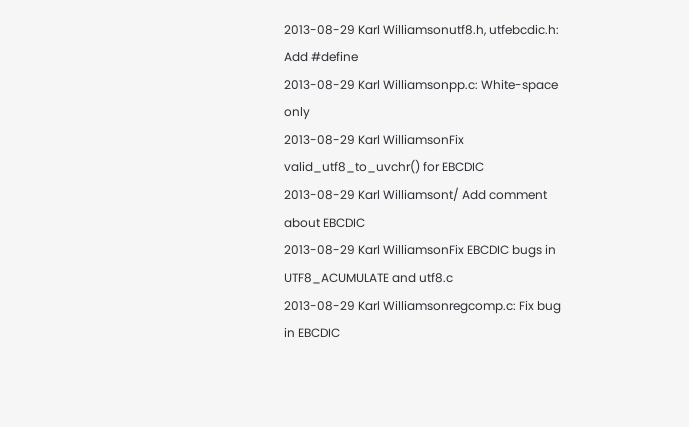2013-08-29 Karl Williamsonutf8.h, utfebcdic.h: Add #define
2013-08-29 Karl Williamsonpp.c: White-space only
2013-08-29 Karl WilliamsonFix valid_utf8_to_uvchr() for EBCDIC
2013-08-29 Karl Williamsont/ Add comment about EBCDIC
2013-08-29 Karl WilliamsonFix EBCDIC bugs in UTF8_ACUMULATE and utf8.c
2013-08-29 Karl Williamsonregcomp.c: Fix bug in EBCDIC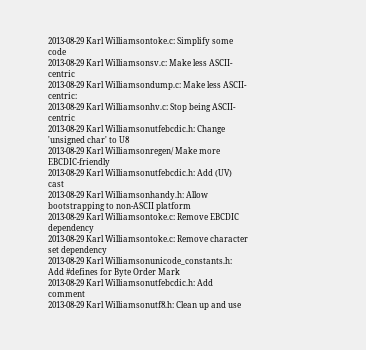2013-08-29 Karl Williamsontoke.c: Simplify some code
2013-08-29 Karl Williamsonsv.c: Make less ASCII-centric
2013-08-29 Karl Williamsondump.c: Make less ASCII-centric:
2013-08-29 Karl Williamsonhv.c: Stop being ASCII-centric
2013-08-29 Karl Williamsonutfebcdic.h: Change 'unsigned char' to U8
2013-08-29 Karl Williamsonregen/ Make more EBCDIC-friendly
2013-08-29 Karl Williamsonutfebcdic.h: Add (UV) cast
2013-08-29 Karl Williamsonhandy.h: Allow bootstrapping to non-ASCII platform
2013-08-29 Karl Williamsontoke.c: Remove EBCDIC dependency
2013-08-29 Karl Williamsontoke.c: Remove character set dependency
2013-08-29 Karl Williamsonunicode_constants.h: Add #defines for Byte Order Mark
2013-08-29 Karl Williamsonutfebcdic.h: Add comment
2013-08-29 Karl Williamsonutf8.h: Clean up and use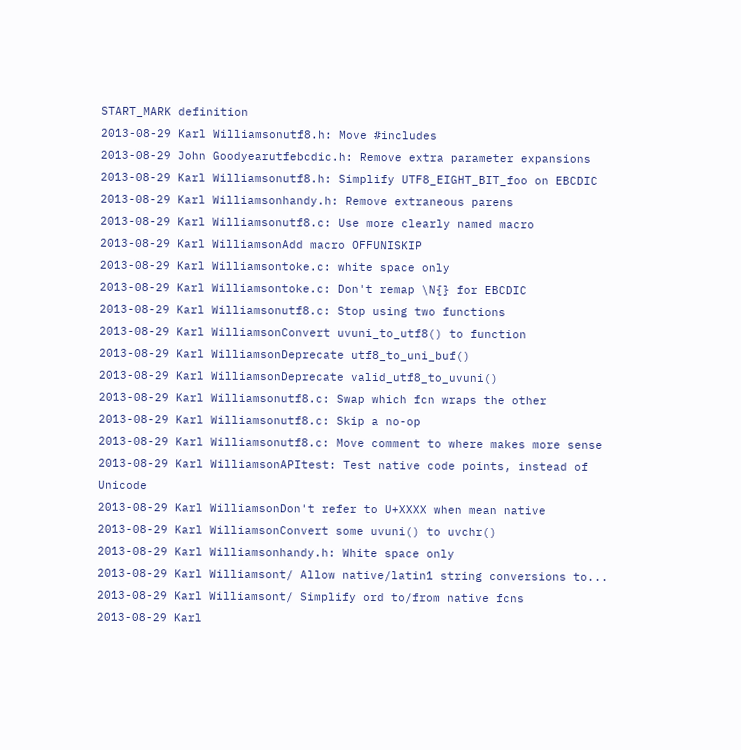START_MARK definition
2013-08-29 Karl Williamsonutf8.h: Move #includes
2013-08-29 John Goodyearutfebcdic.h: Remove extra parameter expansions
2013-08-29 Karl Williamsonutf8.h: Simplify UTF8_EIGHT_BIT_foo on EBCDIC
2013-08-29 Karl Williamsonhandy.h: Remove extraneous parens
2013-08-29 Karl Williamsonutf8.c: Use more clearly named macro
2013-08-29 Karl WilliamsonAdd macro OFFUNISKIP
2013-08-29 Karl Williamsontoke.c: white space only
2013-08-29 Karl Williamsontoke.c: Don't remap \N{} for EBCDIC
2013-08-29 Karl Williamsonutf8.c: Stop using two functions
2013-08-29 Karl WilliamsonConvert uvuni_to_utf8() to function
2013-08-29 Karl WilliamsonDeprecate utf8_to_uni_buf()
2013-08-29 Karl WilliamsonDeprecate valid_utf8_to_uvuni()
2013-08-29 Karl Williamsonutf8.c: Swap which fcn wraps the other
2013-08-29 Karl Williamsonutf8.c: Skip a no-op
2013-08-29 Karl Williamsonutf8.c: Move comment to where makes more sense
2013-08-29 Karl WilliamsonAPItest: Test native code points, instead of Unicode
2013-08-29 Karl WilliamsonDon't refer to U+XXXX when mean native
2013-08-29 Karl WilliamsonConvert some uvuni() to uvchr()
2013-08-29 Karl Williamsonhandy.h: White space only
2013-08-29 Karl Williamsont/ Allow native/latin1 string conversions to...
2013-08-29 Karl Williamsont/ Simplify ord to/from native fcns
2013-08-29 Karl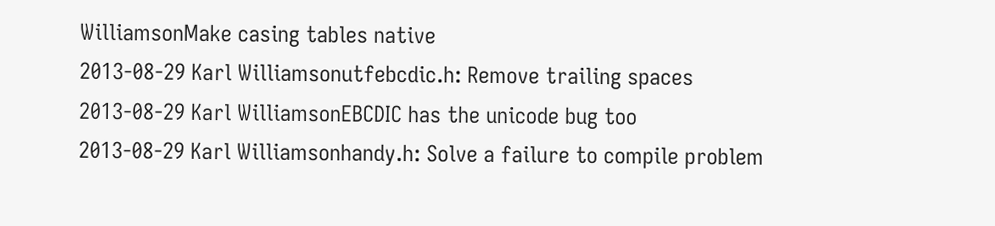WilliamsonMake casing tables native
2013-08-29 Karl Williamsonutfebcdic.h: Remove trailing spaces
2013-08-29 Karl WilliamsonEBCDIC has the unicode bug too
2013-08-29 Karl Williamsonhandy.h: Solve a failure to compile problem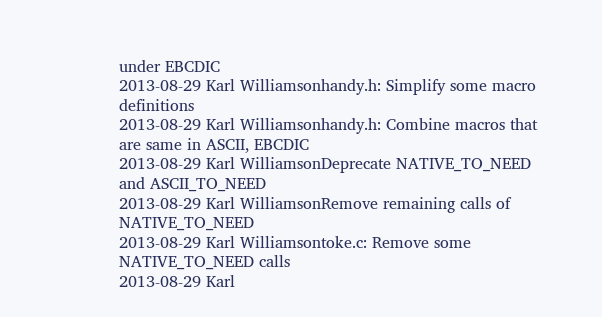under EBCDIC
2013-08-29 Karl Williamsonhandy.h: Simplify some macro definitions
2013-08-29 Karl Williamsonhandy.h: Combine macros that are same in ASCII, EBCDIC
2013-08-29 Karl WilliamsonDeprecate NATIVE_TO_NEED and ASCII_TO_NEED
2013-08-29 Karl WilliamsonRemove remaining calls of NATIVE_TO_NEED
2013-08-29 Karl Williamsontoke.c: Remove some NATIVE_TO_NEED calls
2013-08-29 Karl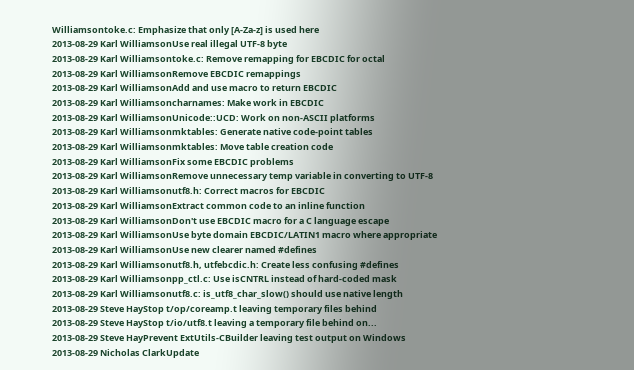Williamsontoke.c: Emphasize that only [A-Za-z] is used here
2013-08-29 Karl WilliamsonUse real illegal UTF-8 byte
2013-08-29 Karl Williamsontoke.c: Remove remapping for EBCDIC for octal
2013-08-29 Karl WilliamsonRemove EBCDIC remappings
2013-08-29 Karl WilliamsonAdd and use macro to return EBCDIC
2013-08-29 Karl Williamsoncharnames: Make work in EBCDIC
2013-08-29 Karl WilliamsonUnicode::UCD: Work on non-ASCII platforms
2013-08-29 Karl Williamsonmktables: Generate native code-point tables
2013-08-29 Karl Williamsonmktables: Move table creation code
2013-08-29 Karl WilliamsonFix some EBCDIC problems
2013-08-29 Karl WilliamsonRemove unnecessary temp variable in converting to UTF-8
2013-08-29 Karl Williamsonutf8.h: Correct macros for EBCDIC
2013-08-29 Karl WilliamsonExtract common code to an inline function
2013-08-29 Karl WilliamsonDon't use EBCDIC macro for a C language escape
2013-08-29 Karl WilliamsonUse byte domain EBCDIC/LATIN1 macro where appropriate
2013-08-29 Karl WilliamsonUse new clearer named #defines
2013-08-29 Karl Williamsonutf8.h, utfebcdic.h: Create less confusing #defines
2013-08-29 Karl Williamsonpp_ctl.c: Use isCNTRL instead of hard-coded mask
2013-08-29 Karl Williamsonutf8.c: is_utf8_char_slow() should use native length
2013-08-29 Steve HayStop t/op/coreamp.t leaving temporary files behind
2013-08-29 Steve HayStop t/io/utf8.t leaving a temporary file behind on...
2013-08-29 Steve HayPrevent ExtUtils-CBuilder leaving test output on Windows
2013-08-29 Nicholas ClarkUpdate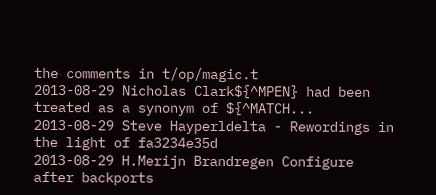the comments in t/op/magic.t
2013-08-29 Nicholas Clark${^MPEN} had been treated as a synonym of ${^MATCH...
2013-08-29 Steve Hayperldelta - Rewordings in the light of fa3234e35d
2013-08-29 H.Merijn Brandregen Configure after backports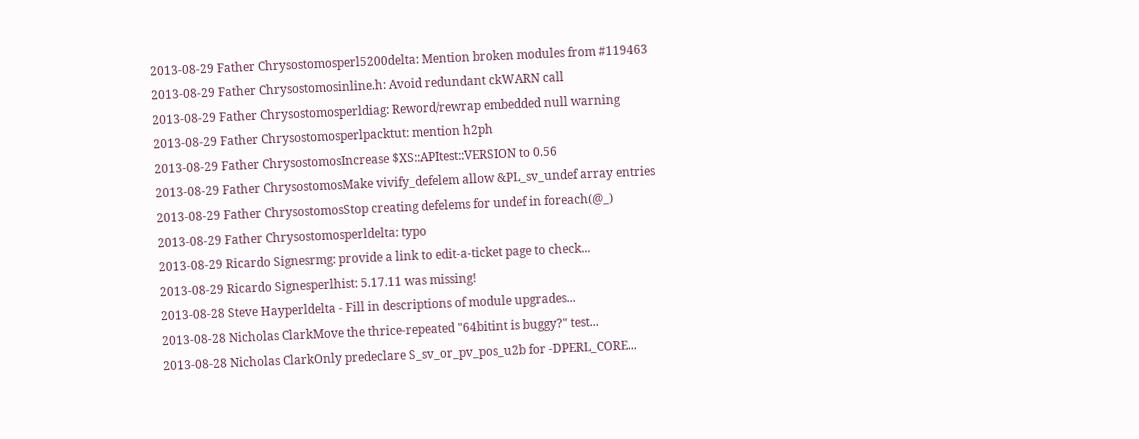2013-08-29 Father Chrysostomosperl5200delta: Mention broken modules from #119463
2013-08-29 Father Chrysostomosinline.h: Avoid redundant ckWARN call
2013-08-29 Father Chrysostomosperldiag: Reword/rewrap embedded null warning
2013-08-29 Father Chrysostomosperlpacktut: mention h2ph
2013-08-29 Father ChrysostomosIncrease $XS::APItest::VERSION to 0.56
2013-08-29 Father ChrysostomosMake vivify_defelem allow &PL_sv_undef array entries
2013-08-29 Father ChrysostomosStop creating defelems for undef in foreach(@_)
2013-08-29 Father Chrysostomosperldelta: typo
2013-08-29 Ricardo Signesrmg: provide a link to edit-a-ticket page to check...
2013-08-29 Ricardo Signesperlhist: 5.17.11 was missing!
2013-08-28 Steve Hayperldelta - Fill in descriptions of module upgrades...
2013-08-28 Nicholas ClarkMove the thrice-repeated "64bitint is buggy?" test...
2013-08-28 Nicholas ClarkOnly predeclare S_sv_or_pv_pos_u2b for -DPERL_CORE...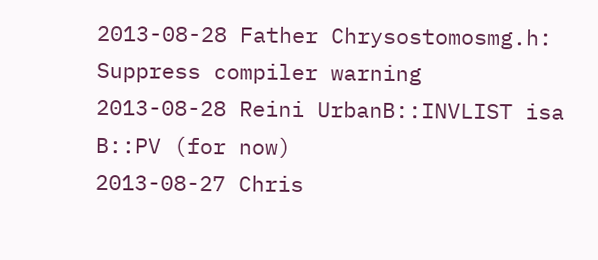2013-08-28 Father Chrysostomosmg.h: Suppress compiler warning
2013-08-28 Reini UrbanB::INVLIST isa B::PV (for now)
2013-08-27 Chris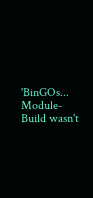'BinGOs... Module-Build wasn't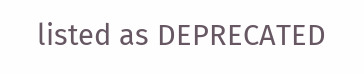listed as DEPRECATED